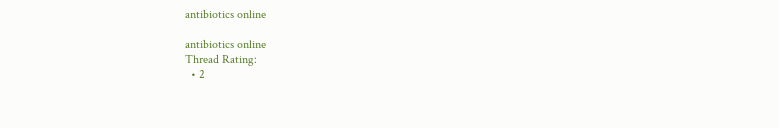antibiotics online

antibiotics online
Thread Rating:
  • 2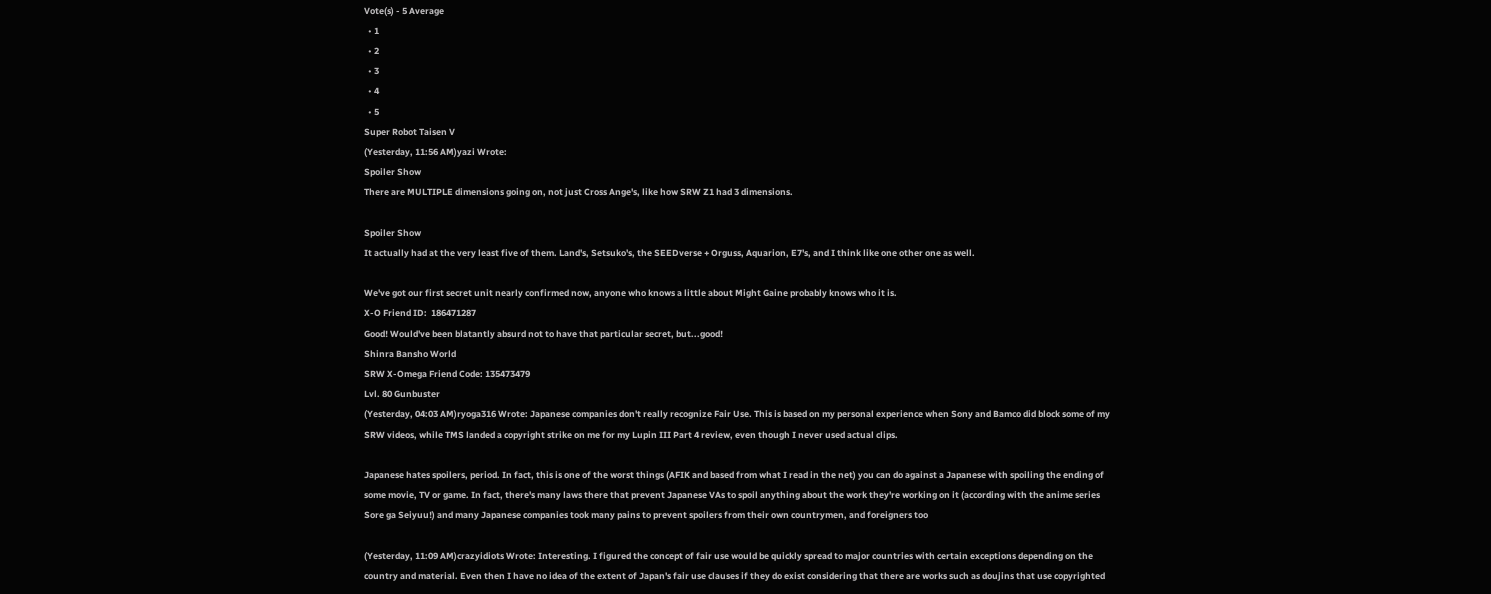Vote(s) - 5 Average
  • 1
  • 2
  • 3
  • 4
  • 5
Super Robot Taisen V
(Yesterday, 11:56 AM)yazi Wrote:
Spoiler Show
There are MULTIPLE dimensions going on, not just Cross Ange's, like how SRW Z1 had 3 dimensions.

Spoiler Show
It actually had at the very least five of them. Land's, Setsuko's, the SEEDverse + Orguss, Aquarion, E7's, and I think like one other one as well.

We've got our first secret unit nearly confirmed now, anyone who knows a little about Might Gaine probably knows who it is.
X-O Friend ID:  186471287
Good! Would've been blatantly absurd not to have that particular secret, but...good!
Shinra Bansho World
SRW X-Omega Friend Code: 135473479
Lvl. 80 Gunbuster
(Yesterday, 04:03 AM)ryoga316 Wrote: Japanese companies don't really recognize Fair Use. This is based on my personal experience when Sony and Bamco did block some of my SRW videos, while TMS landed a copyright strike on me for my Lupin III Part 4 review, even though I never used actual clips.

Japanese hates spoilers, period. In fact, this is one of the worst things (AFIK and based from what I read in the net) you can do against a Japanese with spoiling the ending of some movie, TV or game. In fact, there's many laws there that prevent Japanese VAs to spoil anything about the work they're working on it (according with the anime series Sore ga Seiyuu!) and many Japanese companies took many pains to prevent spoilers from their own countrymen, and foreigners too

(Yesterday, 11:09 AM)crazyidiots Wrote: Interesting. I figured the concept of fair use would be quickly spread to major countries with certain exceptions depending on the country and material. Even then I have no idea of the extent of Japan's fair use clauses if they do exist considering that there are works such as doujins that use copyrighted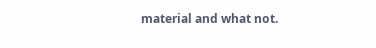material and what not.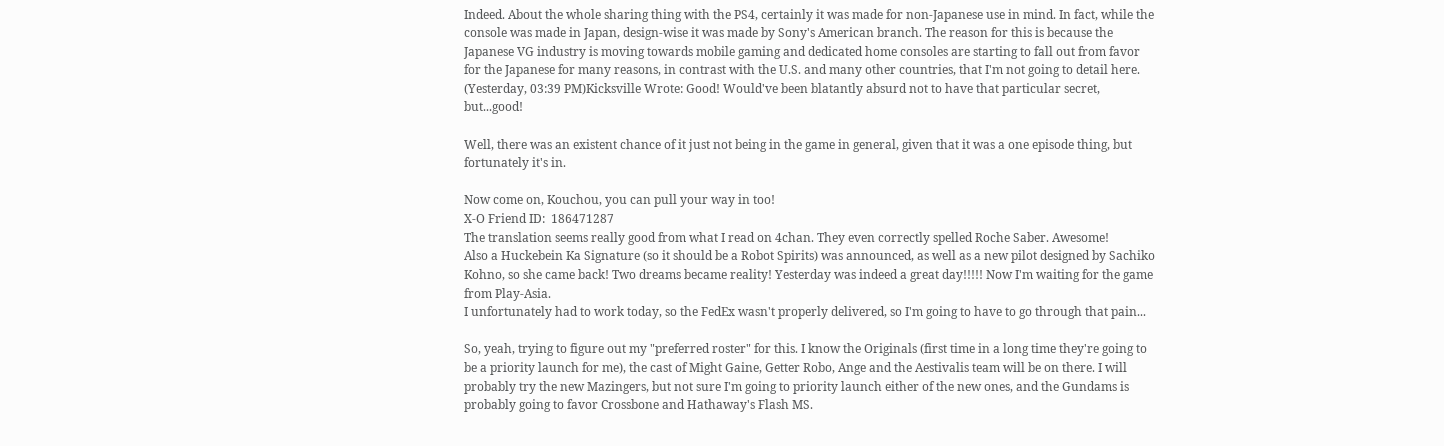Indeed. About the whole sharing thing with the PS4, certainly it was made for non-Japanese use in mind. In fact, while the console was made in Japan, design-wise it was made by Sony's American branch. The reason for this is because the Japanese VG industry is moving towards mobile gaming and dedicated home consoles are starting to fall out from favor for the Japanese for many reasons, in contrast with the U.S. and many other countries, that I'm not going to detail here.
(Yesterday, 03:39 PM)Kicksville Wrote: Good! Would've been blatantly absurd not to have that particular secret, but...good!

Well, there was an existent chance of it just not being in the game in general, given that it was a one episode thing, but fortunately it's in.

Now come on, Kouchou, you can pull your way in too!
X-O Friend ID:  186471287
The translation seems really good from what I read on 4chan. They even correctly spelled Roche Saber. Awesome!
Also a Huckebein Ka Signature (so it should be a Robot Spirits) was announced, as well as a new pilot designed by Sachiko Kohno, so she came back! Two dreams became reality! Yesterday was indeed a great day!!!!! Now I'm waiting for the game from Play-Asia.
I unfortunately had to work today, so the FedEx wasn't properly delivered, so I'm going to have to go through that pain...

So, yeah, trying to figure out my "preferred roster" for this. I know the Originals (first time in a long time they're going to be a priority launch for me), the cast of Might Gaine, Getter Robo, Ange and the Aestivalis team will be on there. I will probably try the new Mazingers, but not sure I'm going to priority launch either of the new ones, and the Gundams is probably going to favor Crossbone and Hathaway's Flash MS.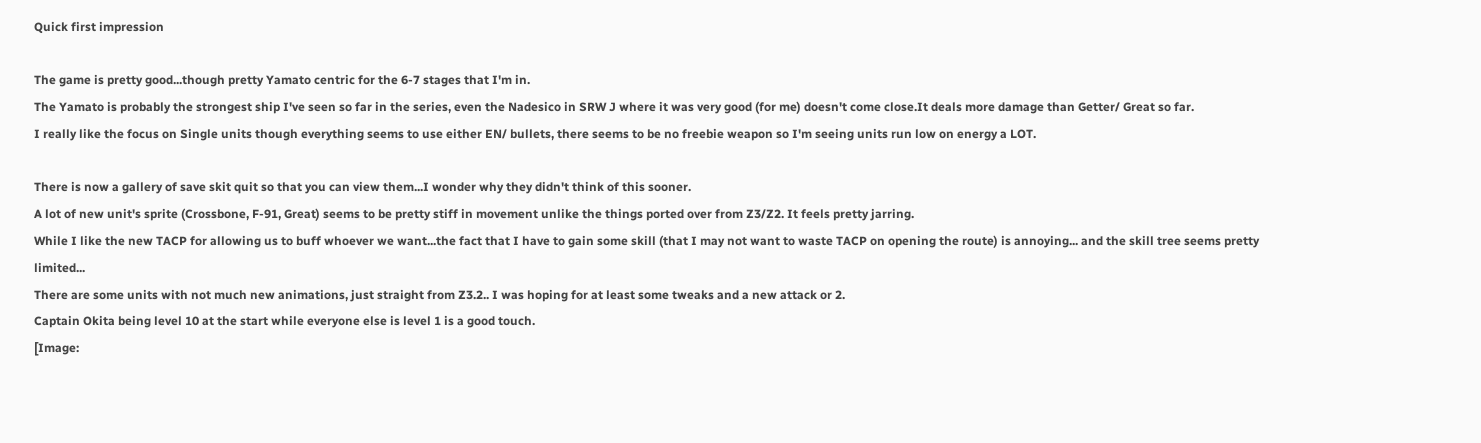Quick first impression

The game is pretty good...though pretty Yamato centric for the 6-7 stages that I'm in.
The Yamato is probably the strongest ship I've seen so far in the series, even the Nadesico in SRW J where it was very good (for me) doesn't come close.It deals more damage than Getter/ Great so far.
I really like the focus on Single units though everything seems to use either EN/ bullets, there seems to be no freebie weapon so I'm seeing units run low on energy a LOT.

There is now a gallery of save skit quit so that you can view them...I wonder why they didn't think of this sooner.
A lot of new unit's sprite (Crossbone, F-91, Great) seems to be pretty stiff in movement unlike the things ported over from Z3/Z2. It feels pretty jarring.
While I like the new TACP for allowing us to buff whoever we want...the fact that I have to gain some skill (that I may not want to waste TACP on opening the route) is annoying... and the skill tree seems pretty limited...
There are some units with not much new animations, just straight from Z3.2.. I was hoping for at least some tweaks and a new attack or 2.
Captain Okita being level 10 at the start while everyone else is level 1 is a good touch.
[Image: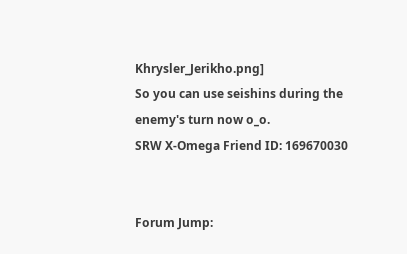Khrysler_Jerikho.png]
So you can use seishins during the enemy's turn now o_o.
SRW X-Omega Friend ID: 169670030


Forum Jump: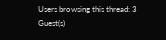Users browsing this thread: 3 Guest(s)